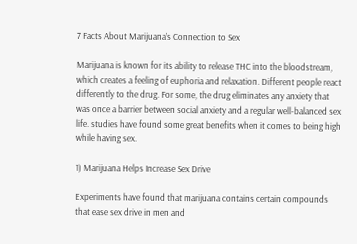7 Facts About Marijuana’s Connection to Sex

Marijuana is known for its ability to release THC into the bloodstream, which creates a feeling of euphoria and relaxation. Different people react differently to the drug. For some, the drug eliminates any anxiety that was once a barrier between social anxiety and a regular well-balanced sex life. studies have found some great benefits when it comes to being high while having sex.

1) Marijuana Helps Increase Sex Drive

Experiments have found that marijuana contains certain compounds that ease sex drive in men and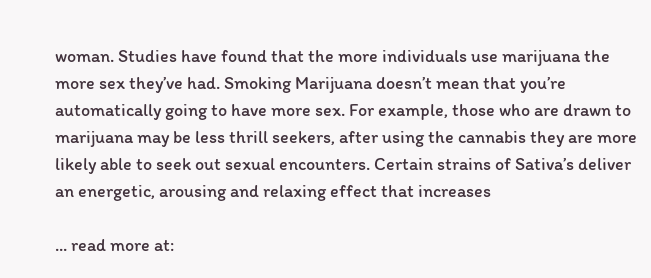woman. Studies have found that the more individuals use marijuana the more sex they’ve had. Smoking Marijuana doesn’t mean that you’re automatically going to have more sex. For example, those who are drawn to marijuana may be less thrill seekers, after using the cannabis they are more likely able to seek out sexual encounters. Certain strains of Sativa’s deliver an energetic, arousing and relaxing effect that increases

... read more at: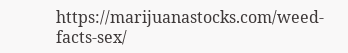https://marijuanastocks.com/weed-facts-sex/